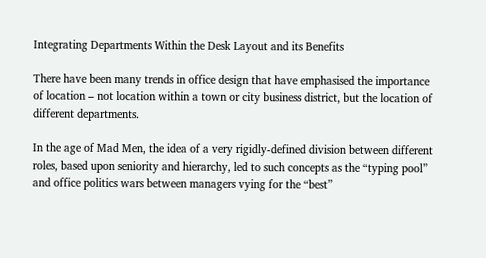Integrating Departments Within the Desk Layout and its Benefits

There have been many trends in office design that have emphasised the importance of location – not location within a town or city business district, but the location of different departments.

In the age of Mad Men, the idea of a very rigidly-defined division between different roles, based upon seniority and hierarchy, led to such concepts as the “typing pool” and office politics wars between managers vying for the “best”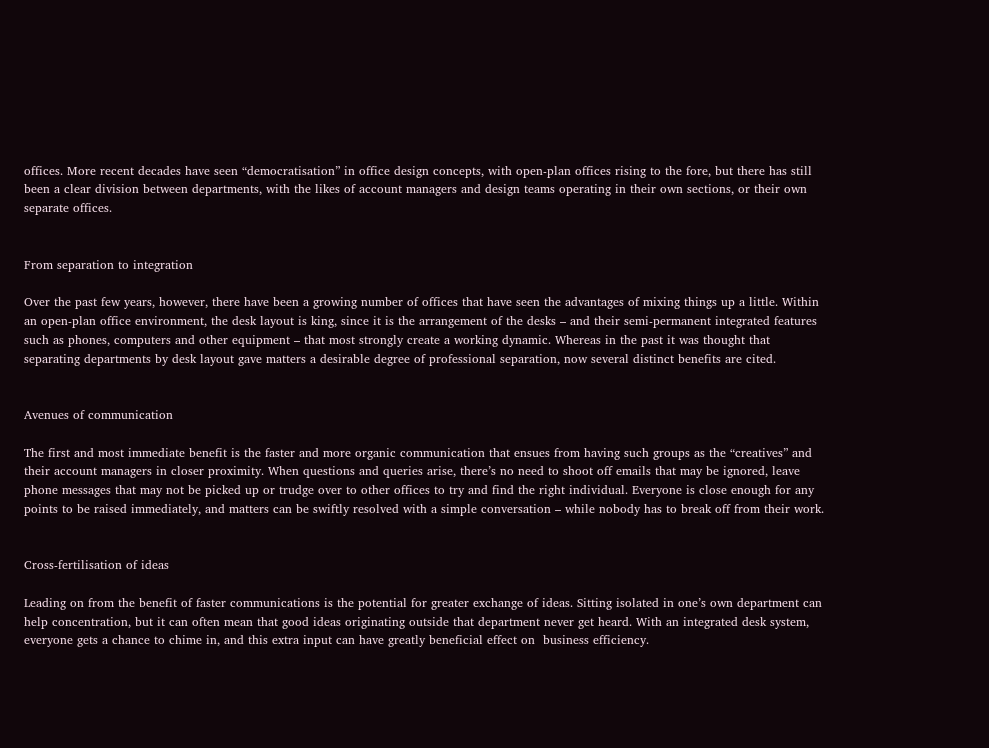offices. More recent decades have seen “democratisation” in office design concepts, with open-plan offices rising to the fore, but there has still been a clear division between departments, with the likes of account managers and design teams operating in their own sections, or their own separate offices.


From separation to integration

Over the past few years, however, there have been a growing number of offices that have seen the advantages of mixing things up a little. Within an open-plan office environment, the desk layout is king, since it is the arrangement of the desks – and their semi-permanent integrated features such as phones, computers and other equipment – that most strongly create a working dynamic. Whereas in the past it was thought that separating departments by desk layout gave matters a desirable degree of professional separation, now several distinct benefits are cited.


Avenues of communication

The first and most immediate benefit is the faster and more organic communication that ensues from having such groups as the “creatives” and their account managers in closer proximity. When questions and queries arise, there’s no need to shoot off emails that may be ignored, leave phone messages that may not be picked up or trudge over to other offices to try and find the right individual. Everyone is close enough for any points to be raised immediately, and matters can be swiftly resolved with a simple conversation – while nobody has to break off from their work.


Cross-fertilisation of ideas

Leading on from the benefit of faster communications is the potential for greater exchange of ideas. Sitting isolated in one’s own department can help concentration, but it can often mean that good ideas originating outside that department never get heard. With an integrated desk system, everyone gets a chance to chime in, and this extra input can have greatly beneficial effect on  business efficiency.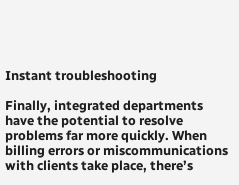Instant troubleshooting

Finally, integrated departments have the potential to resolve problems far more quickly. When billing errors or miscommunications with clients take place, there’s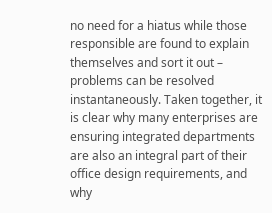no need for a hiatus while those responsible are found to explain themselves and sort it out – problems can be resolved instantaneously. Taken together, it is clear why many enterprises are ensuring integrated departments are also an integral part of their office design requirements, and why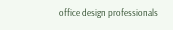office design professionals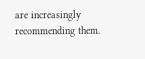are increasingly recommending them.